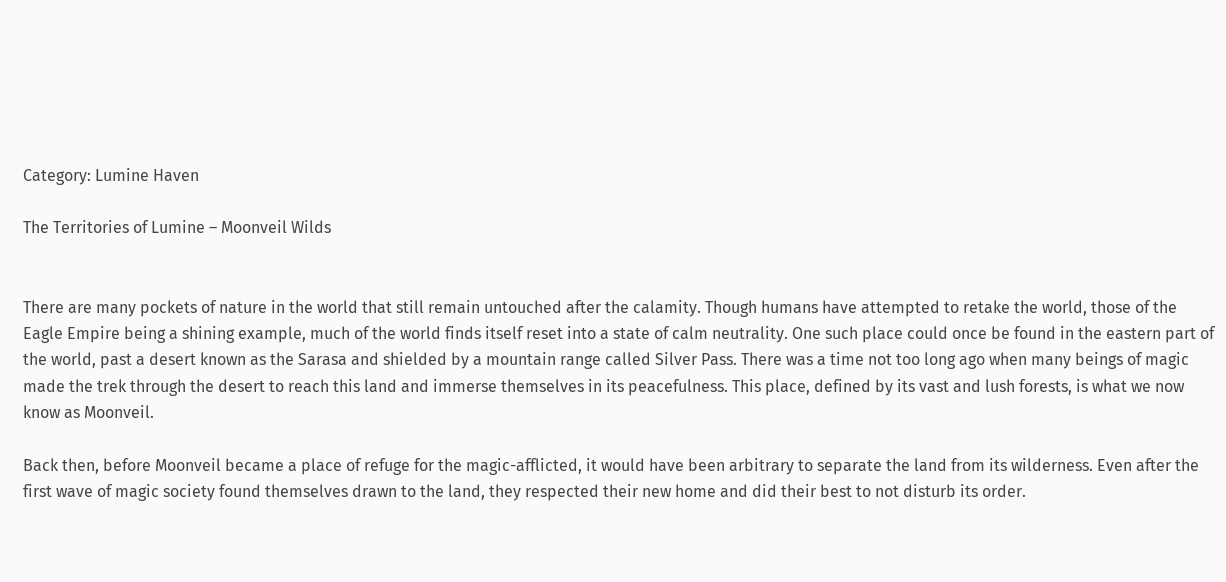Category: Lumine Haven

The Territories of Lumine – Moonveil Wilds


There are many pockets of nature in the world that still remain untouched after the calamity. Though humans have attempted to retake the world, those of the Eagle Empire being a shining example, much of the world finds itself reset into a state of calm neutrality. One such place could once be found in the eastern part of the world, past a desert known as the Sarasa and shielded by a mountain range called Silver Pass. There was a time not too long ago when many beings of magic made the trek through the desert to reach this land and immerse themselves in its peacefulness. This place, defined by its vast and lush forests, is what we now know as Moonveil.

Back then, before Moonveil became a place of refuge for the magic-afflicted, it would have been arbitrary to separate the land from its wilderness. Even after the first wave of magic society found themselves drawn to the land, they respected their new home and did their best to not disturb its order.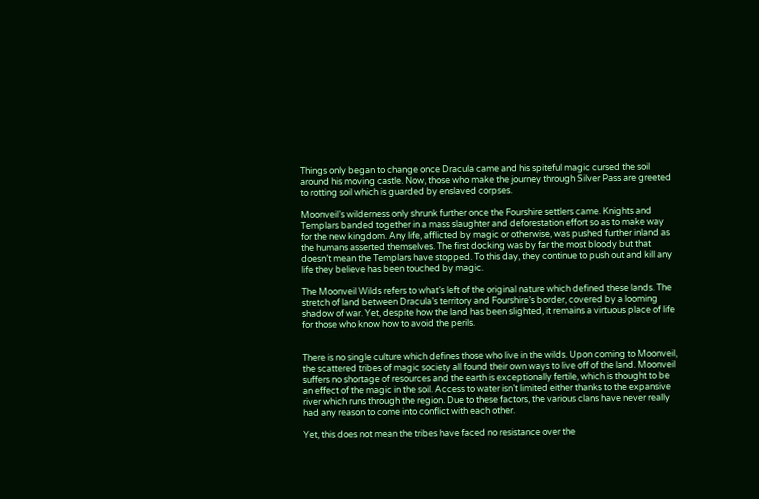Things only began to change once Dracula came and his spiteful magic cursed the soil around his moving castle. Now, those who make the journey through Silver Pass are greeted to rotting soil which is guarded by enslaved corpses.

Moonveil’s wilderness only shrunk further once the Fourshire settlers came. Knights and Templars banded together in a mass slaughter and deforestation effort so as to make way for the new kingdom. Any life, afflicted by magic or otherwise, was pushed further inland as the humans asserted themselves. The first docking was by far the most bloody but that doesn’t mean the Templars have stopped. To this day, they continue to push out and kill any life they believe has been touched by magic.

The Moonveil Wilds refers to what’s left of the original nature which defined these lands. The stretch of land between Dracula’s territory and Fourshire’s border, covered by a looming shadow of war. Yet, despite how the land has been slighted, it remains a virtuous place of life for those who know how to avoid the perils.


There is no single culture which defines those who live in the wilds. Upon coming to Moonveil, the scattered tribes of magic society all found their own ways to live off of the land. Moonveil suffers no shortage of resources and the earth is exceptionally fertile, which is thought to be an effect of the magic in the soil. Access to water isn’t limited either thanks to the expansive river which runs through the region. Due to these factors, the various clans have never really had any reason to come into conflict with each other.

Yet, this does not mean the tribes have faced no resistance over the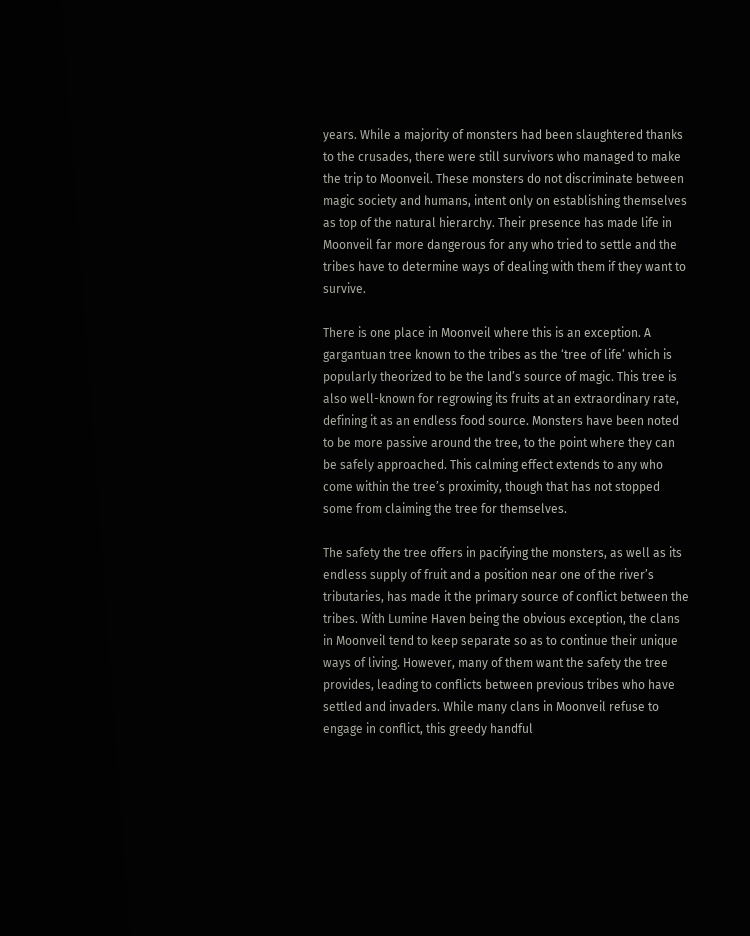years. While a majority of monsters had been slaughtered thanks to the crusades, there were still survivors who managed to make the trip to Moonveil. These monsters do not discriminate between magic society and humans, intent only on establishing themselves as top of the natural hierarchy. Their presence has made life in Moonveil far more dangerous for any who tried to settle and the tribes have to determine ways of dealing with them if they want to survive.

There is one place in Moonveil where this is an exception. A gargantuan tree known to the tribes as the ‘tree of life’ which is popularly theorized to be the land’s source of magic. This tree is also well-known for regrowing its fruits at an extraordinary rate, defining it as an endless food source. Monsters have been noted to be more passive around the tree, to the point where they can be safely approached. This calming effect extends to any who come within the tree’s proximity, though that has not stopped some from claiming the tree for themselves.

The safety the tree offers in pacifying the monsters, as well as its endless supply of fruit and a position near one of the river’s tributaries, has made it the primary source of conflict between the tribes. With Lumine Haven being the obvious exception, the clans in Moonveil tend to keep separate so as to continue their unique ways of living. However, many of them want the safety the tree provides, leading to conflicts between previous tribes who have settled and invaders. While many clans in Moonveil refuse to engage in conflict, this greedy handful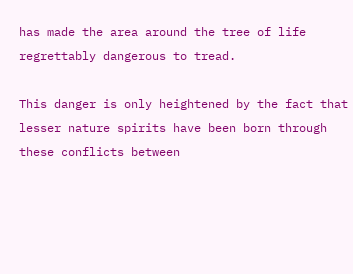has made the area around the tree of life regrettably dangerous to tread.

This danger is only heightened by the fact that lesser nature spirits have been born through these conflicts between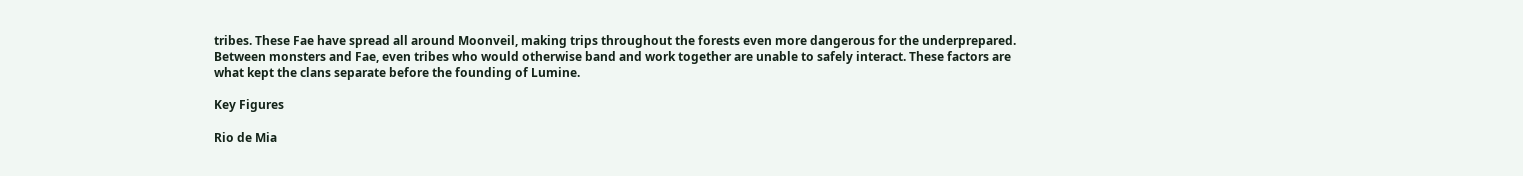tribes. These Fae have spread all around Moonveil, making trips throughout the forests even more dangerous for the underprepared. Between monsters and Fae, even tribes who would otherwise band and work together are unable to safely interact. These factors are what kept the clans separate before the founding of Lumine.

Key Figures

Rio de Mia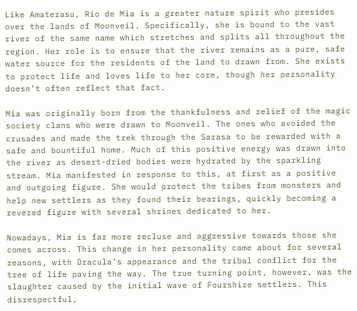Like Amaterasu, Rio de Mia is a greater nature spirit who presides over the lands of Moonveil. Specifically, she is bound to the vast river of the same name which stretches and splits all throughout the region. Her role is to ensure that the river remains as a pure, safe water source for the residents of the land to drawn from. She exists to protect life and loves life to her core, though her personality doesn’t often reflect that fact.

Mia was originally born from the thankfulness and relief of the magic society clans who were drawn to Moonveil. The ones who avoided the crusades and made the trek through the Sarasa to be rewarded with a safe and bountiful home. Much of this positive energy was drawn into the river as desert-dried bodies were hydrated by the sparkling stream. Mia manifested in response to this, at first as a positive and outgoing figure. She would protect the tribes from monsters and help new settlers as they found their bearings, quickly becoming a revered figure with several shrines dedicated to her.

Nowadays, Mia is far more recluse and aggressive towards those she comes across. This change in her personality came about for several reasons, with Dracula’s appearance and the tribal conflict for the tree of life paving the way. The true turning point, however, was the slaughter caused by the initial wave of Fourshire settlers. This disrespectful,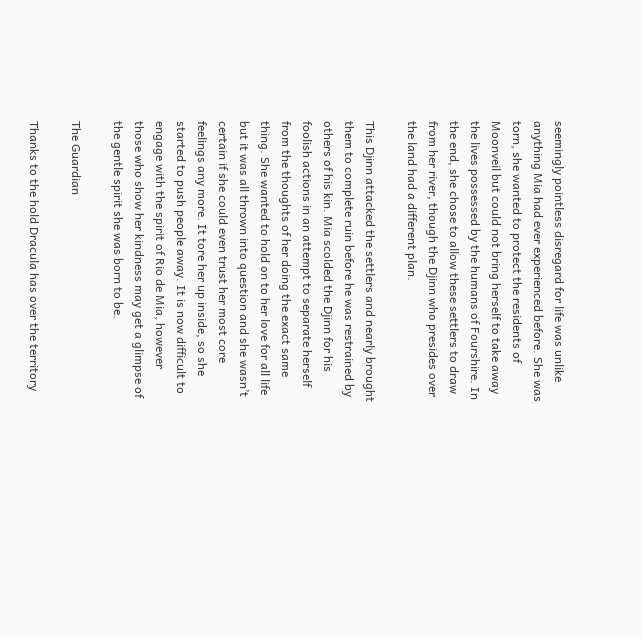seemingly pointless disregard for life was unlike anything Mia had ever experienced before. She was torn, she wanted to protect the residents of Moonveil but could not bring herself to take away the lives possessed by the humans of Fourshire. In the end, she chose to allow these settlers to draw from her river, though the Djinn who presides over the land had a different plan.

This Djinn attacked the settlers and nearly brought them to complete ruin before he was restrained by others of his kin. Mia scolded the Djinn for his foolish actions in an attempt to separate herself from the thoughts of her doing the exact same thing. She wanted to hold on to her love for all life but it was all thrown into question and she wasn’t certain if she could even trust her most core feelings any more. It tore her up inside, so she started to push people away. It is now difficult to engage with the spirit of Rio de Mia, however those who show her kindness may get a glimpse of the gentle spirit she was born to be.

The Guardian

Thanks to the hold Dracula has over the territory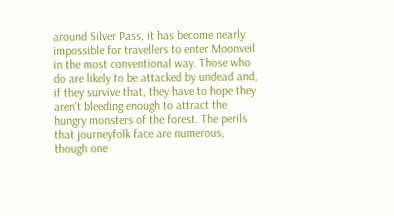around Silver Pass, it has become nearly impossible for travellers to enter Moonveil in the most conventional way. Those who do are likely to be attacked by undead and, if they survive that, they have to hope they aren’t bleeding enough to attract the hungry monsters of the forest. The perils that journeyfolk face are numerous, though one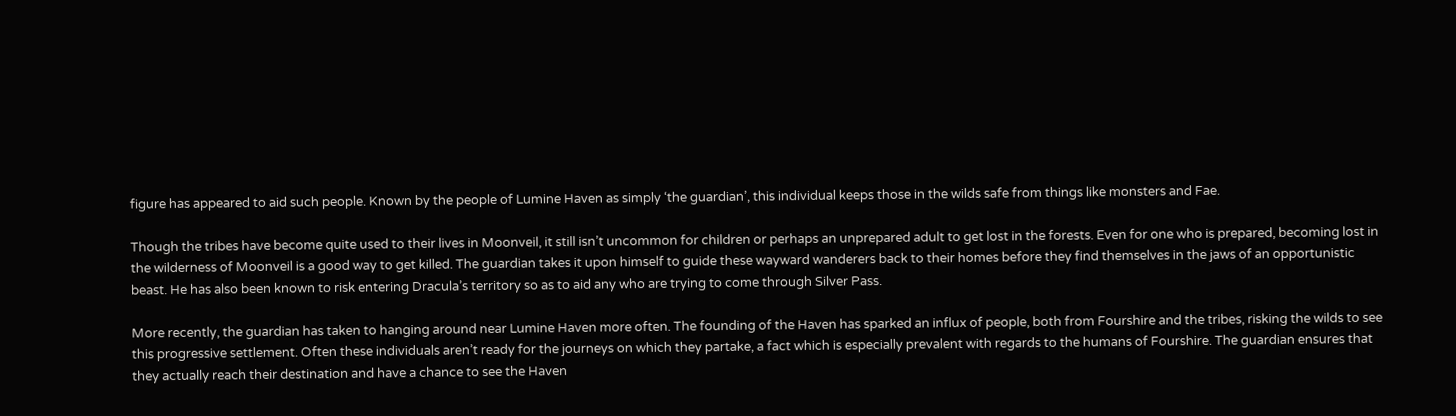figure has appeared to aid such people. Known by the people of Lumine Haven as simply ‘the guardian’, this individual keeps those in the wilds safe from things like monsters and Fae.

Though the tribes have become quite used to their lives in Moonveil, it still isn’t uncommon for children or perhaps an unprepared adult to get lost in the forests. Even for one who is prepared, becoming lost in the wilderness of Moonveil is a good way to get killed. The guardian takes it upon himself to guide these wayward wanderers back to their homes before they find themselves in the jaws of an opportunistic beast. He has also been known to risk entering Dracula’s territory so as to aid any who are trying to come through Silver Pass.

More recently, the guardian has taken to hanging around near Lumine Haven more often. The founding of the Haven has sparked an influx of people, both from Fourshire and the tribes, risking the wilds to see this progressive settlement. Often these individuals aren’t ready for the journeys on which they partake, a fact which is especially prevalent with regards to the humans of Fourshire. The guardian ensures that they actually reach their destination and have a chance to see the Haven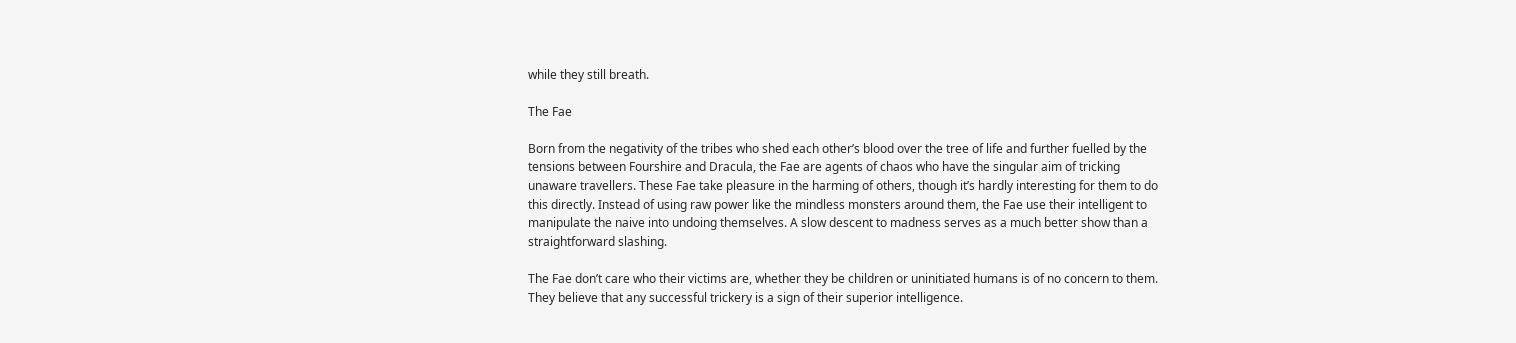while they still breath.

The Fae

Born from the negativity of the tribes who shed each other’s blood over the tree of life and further fuelled by the tensions between Fourshire and Dracula, the Fae are agents of chaos who have the singular aim of tricking unaware travellers. These Fae take pleasure in the harming of others, though it’s hardly interesting for them to do this directly. Instead of using raw power like the mindless monsters around them, the Fae use their intelligent to manipulate the naive into undoing themselves. A slow descent to madness serves as a much better show than a straightforward slashing.

The Fae don’t care who their victims are, whether they be children or uninitiated humans is of no concern to them. They believe that any successful trickery is a sign of their superior intelligence.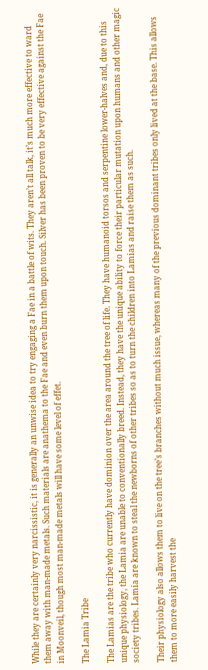While they are certainly very narcissistic, it is generally an unwise idea to try engaging a Fae in a battle of wits. They aren’t all talk, it’s much more effective to ward them away with man-made metals. Such materials are anathema to the Fae and even burn them upon touch. Silver has been proven to be very effective against the Fae in Moonveil, though most man-made metals will have some level of effet.

The Lamia Tribe

The Lamias are the tribe who currently have dominion over the area around the tree of life. They have humanoid torsos and serpentine lower-halves and, due to this unique physiology, the Lamia are unable to conventionally breed. Instead, they have the unique ability to force their particular mutation upon humans and other magic society tribes. Lamia are known to steal the newborns of other tribes so as to turn the children into Lamias and raise them as such.

Their physiology also allows them to live on the tree’s branches without much issue, whereas many of the previous dominant tribes only lived at the base. This allows them to more easily harvest the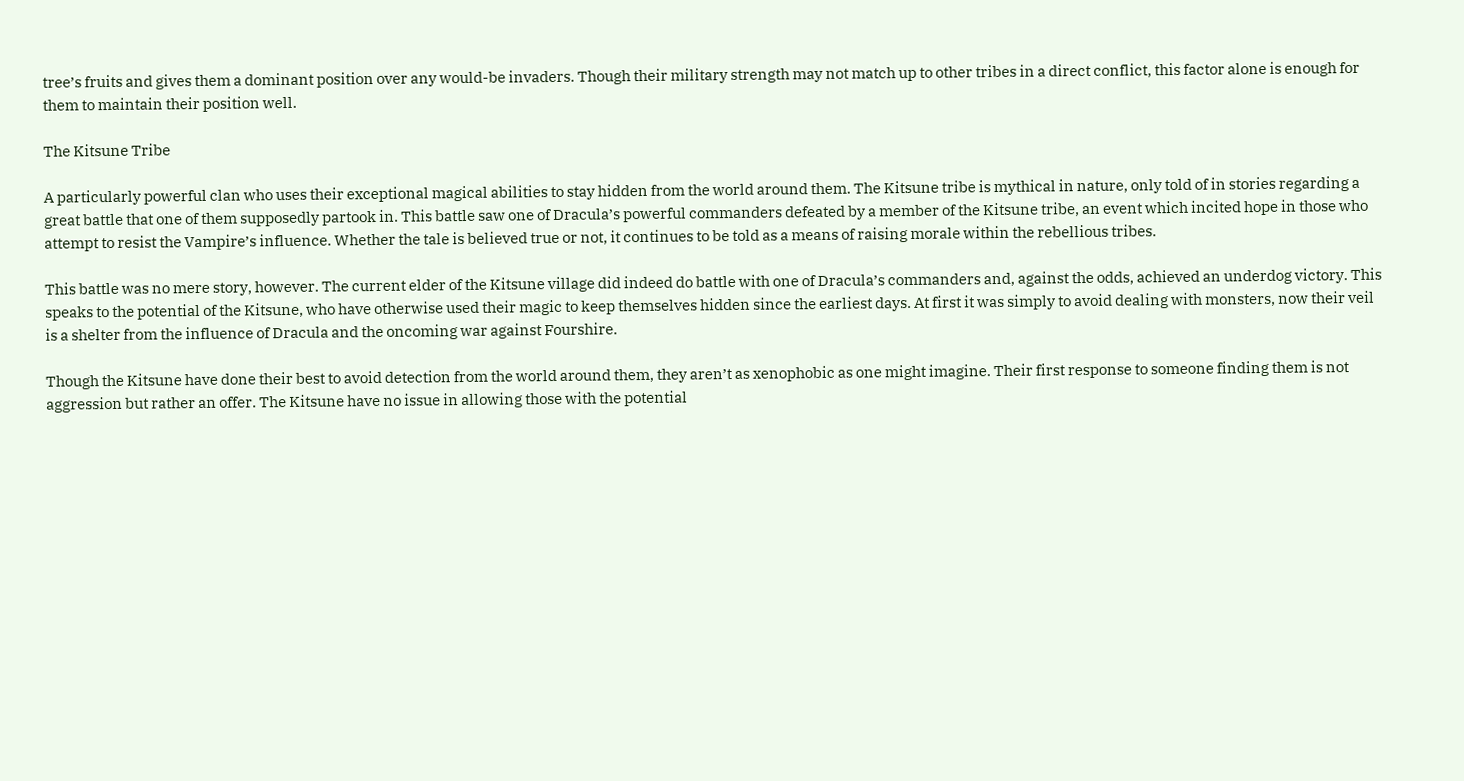tree’s fruits and gives them a dominant position over any would-be invaders. Though their military strength may not match up to other tribes in a direct conflict, this factor alone is enough for them to maintain their position well.

The Kitsune Tribe

A particularly powerful clan who uses their exceptional magical abilities to stay hidden from the world around them. The Kitsune tribe is mythical in nature, only told of in stories regarding a great battle that one of them supposedly partook in. This battle saw one of Dracula’s powerful commanders defeated by a member of the Kitsune tribe, an event which incited hope in those who attempt to resist the Vampire’s influence. Whether the tale is believed true or not, it continues to be told as a means of raising morale within the rebellious tribes.

This battle was no mere story, however. The current elder of the Kitsune village did indeed do battle with one of Dracula’s commanders and, against the odds, achieved an underdog victory. This speaks to the potential of the Kitsune, who have otherwise used their magic to keep themselves hidden since the earliest days. At first it was simply to avoid dealing with monsters, now their veil is a shelter from the influence of Dracula and the oncoming war against Fourshire.

Though the Kitsune have done their best to avoid detection from the world around them, they aren’t as xenophobic as one might imagine. Their first response to someone finding them is not aggression but rather an offer. The Kitsune have no issue in allowing those with the potential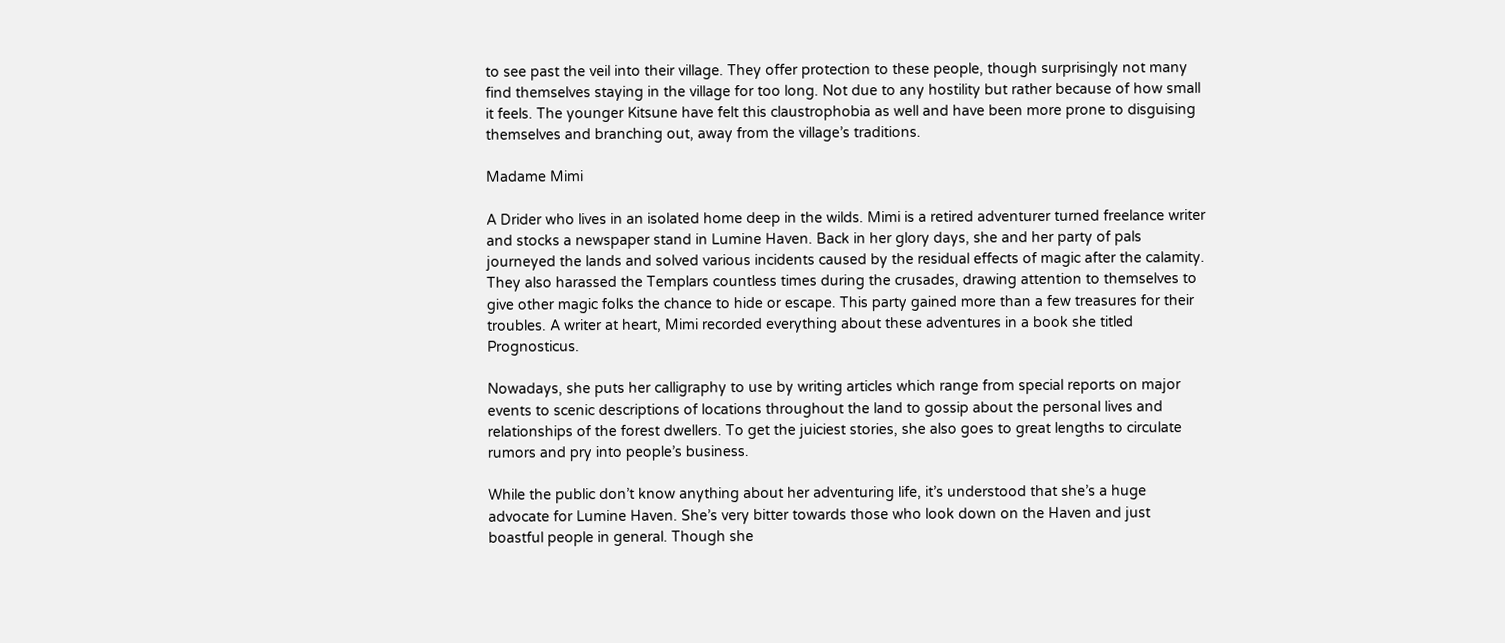to see past the veil into their village. They offer protection to these people, though surprisingly not many find themselves staying in the village for too long. Not due to any hostility but rather because of how small it feels. The younger Kitsune have felt this claustrophobia as well and have been more prone to disguising themselves and branching out, away from the village’s traditions.

Madame Mimi

A Drider who lives in an isolated home deep in the wilds. Mimi is a retired adventurer turned freelance writer and stocks a newspaper stand in Lumine Haven. Back in her glory days, she and her party of pals journeyed the lands and solved various incidents caused by the residual effects of magic after the calamity. They also harassed the Templars countless times during the crusades, drawing attention to themselves to give other magic folks the chance to hide or escape. This party gained more than a few treasures for their troubles. A writer at heart, Mimi recorded everything about these adventures in a book she titled Prognosticus.

Nowadays, she puts her calligraphy to use by writing articles which range from special reports on major events to scenic descriptions of locations throughout the land to gossip about the personal lives and relationships of the forest dwellers. To get the juiciest stories, she also goes to great lengths to circulate rumors and pry into people’s business.

While the public don’t know anything about her adventuring life, it’s understood that she’s a huge advocate for Lumine Haven. She’s very bitter towards those who look down on the Haven and just boastful people in general. Though she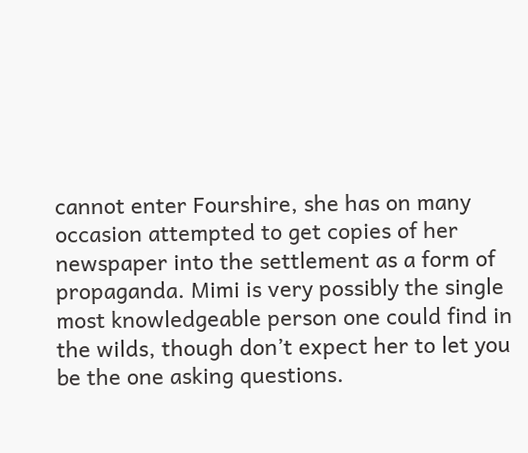cannot enter Fourshire, she has on many occasion attempted to get copies of her newspaper into the settlement as a form of propaganda. Mimi is very possibly the single most knowledgeable person one could find in the wilds, though don’t expect her to let you be the one asking questions.